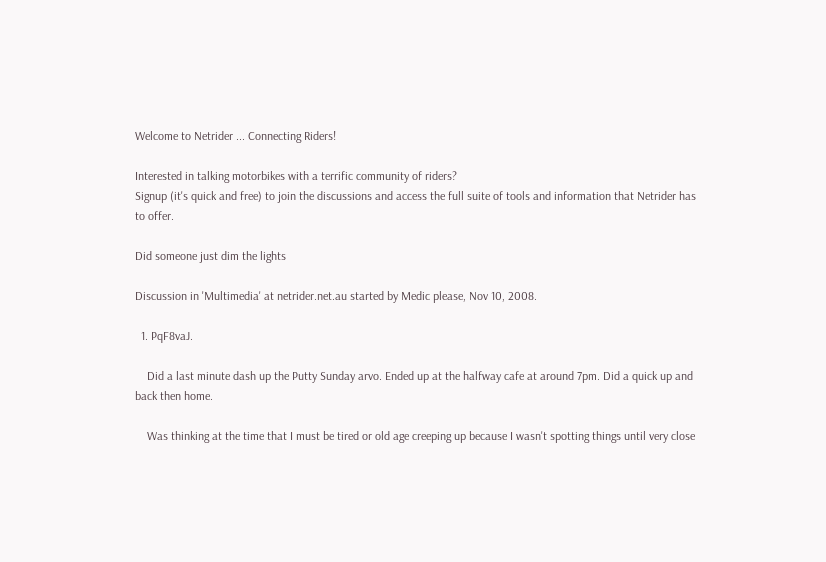Welcome to Netrider ... Connecting Riders!

Interested in talking motorbikes with a terrific community of riders?
Signup (it's quick and free) to join the discussions and access the full suite of tools and information that Netrider has to offer.

Did someone just dim the lights

Discussion in 'Multimedia' at netrider.net.au started by Medic please, Nov 10, 2008.

  1. PqF8vaJ.

    Did a last minute dash up the Putty Sunday arvo. Ended up at the halfway cafe at around 7pm. Did a quick up and back then home.

    Was thinking at the time that I must be tired or old age creeping up because I wasn't spotting things until very close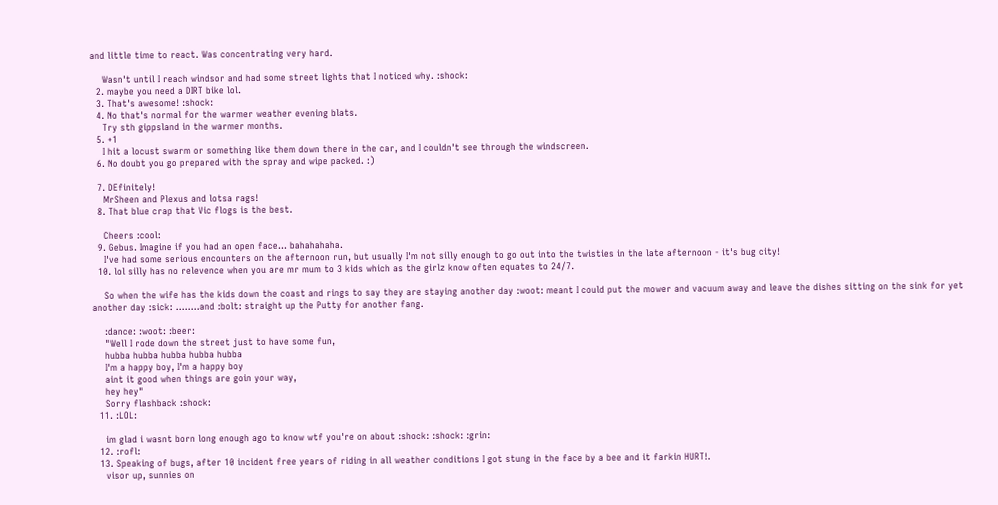and little time to react. Was concentrating very hard.

    Wasn't until I reach windsor and had some street lights that I noticed why. :shock:
  2. maybe you need a DIRT bike lol.
  3. That's awesome! :shock:
  4. No that's normal for the warmer weather evening blats.
    Try sth gippsland in the warmer months.
  5. +1
    I hit a locust swarm or something like them down there in the car, and I couldn't see through the windscreen.
  6. No doubt you go prepared with the spray and wipe packed. :)

  7. DEfinitely!
    MrSheen and Plexus and lotsa rags!
  8. That blue crap that Vic flogs is the best.

    Cheers :cool:
  9. Gebus. Imagine if you had an open face... bahahahaha.
    I've had some serious encounters on the afternoon run, but usually I'm not silly enough to go out into the twisties in the late afternoon - it's bug city!
  10. lol silly has no relevence when you are mr mum to 3 kids which as the girlz know often equates to 24/7.

    So when the wife has the kids down the coast and rings to say they are staying another day :woot: meant I could put the mower and vacuum away and leave the dishes sitting on the sink for yet another day :sick: ........and :bolt: straight up the Putty for another fang.

    :dance: :woot: :beer:
    "Well I rode down the street just to have some fun,
    hubba hubba hubba hubba hubba
    I'm a happy boy, I'm a happy boy
    aint it good when things are goin your way,
    hey hey"
    Sorry flashback :shock:
  11. :LOL:

    im glad i wasnt born long enough ago to know wtf you're on about :shock: :shock: :grin:
  12. :rofl:
  13. Speaking of bugs, after 10 incident free years of riding in all weather conditions I got stung in the face by a bee and it farkin HURT!.
    visor up, sunnies on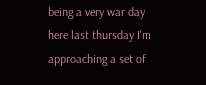being a very war day here last thursday I'm approaching a set of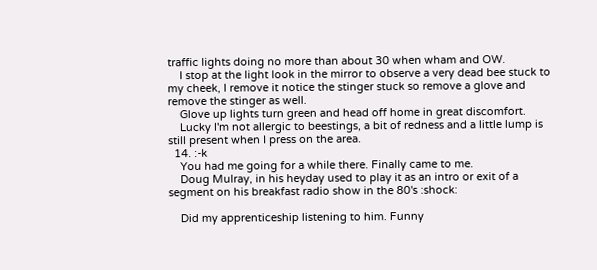traffic lights doing no more than about 30 when wham and OW.
    I stop at the light look in the mirror to observe a very dead bee stuck to my cheek, I remove it notice the stinger stuck so remove a glove and remove the stinger as well.
    Glove up lights turn green and head off home in great discomfort.
    Lucky I'm not allergic to beestings, a bit of redness and a little lump is still present when I press on the area.
  14. :-k
    You had me going for a while there. Finally came to me.
    Doug Mulray, in his heyday used to play it as an intro or exit of a segment on his breakfast radio show in the 80's :shock:

    Did my apprenticeship listening to him. Funny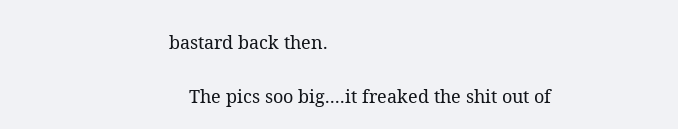bastard back then.

    The pics soo big....it freaked the shit out of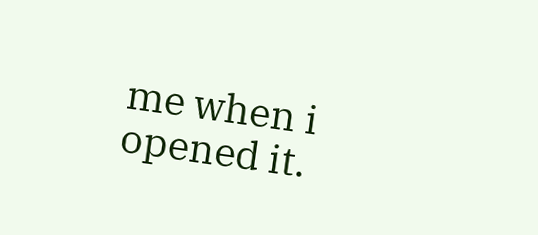me when i opened it.